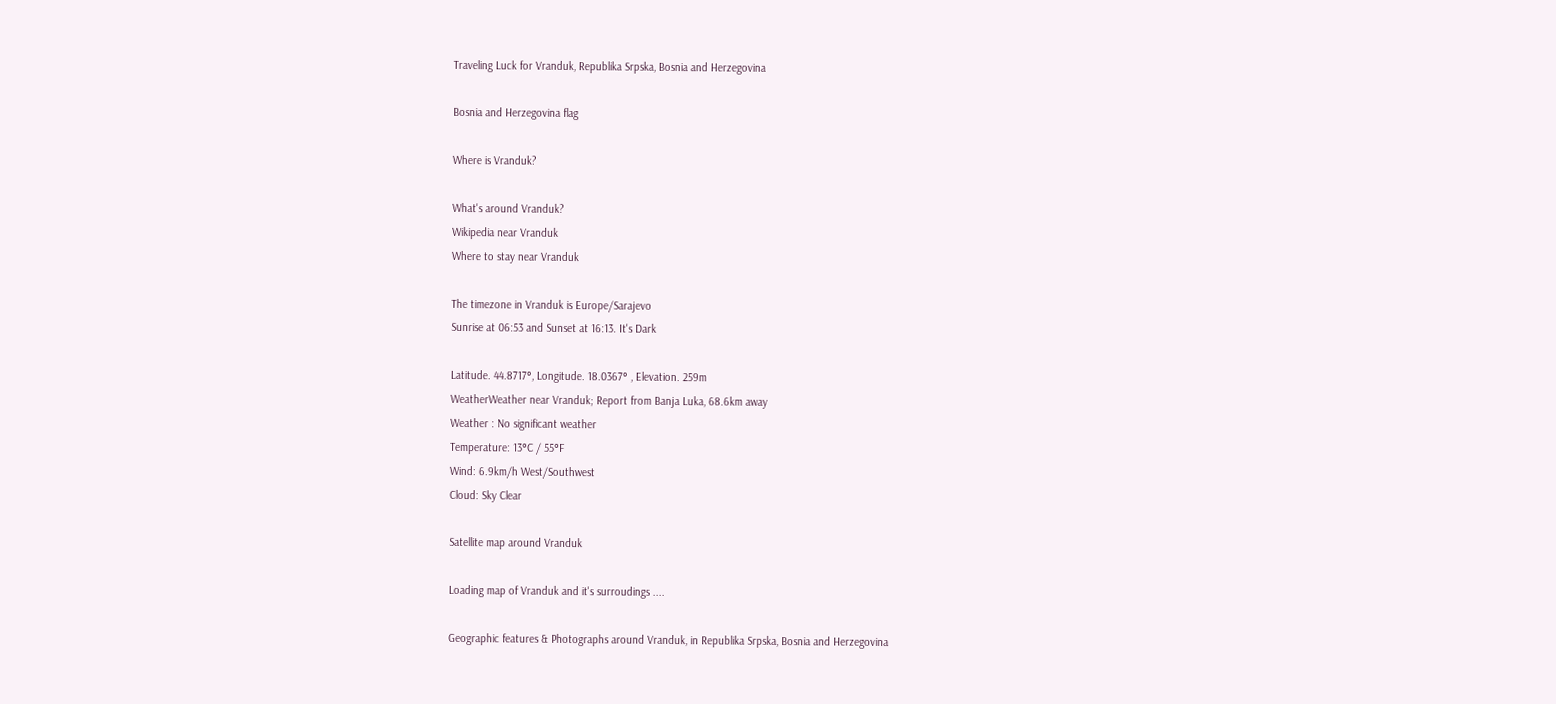Traveling Luck for Vranduk, Republika Srpska, Bosnia and Herzegovina

Bosnia and Herzegovina flag

Where is Vranduk?

What's around Vranduk?
Wikipedia near Vranduk
Where to stay near Vranduk

The timezone in Vranduk is Europe/Sarajevo
Sunrise at 06:53 and Sunset at 16:13. It's Dark

Latitude. 44.8717°, Longitude. 18.0367° , Elevation. 259m
WeatherWeather near Vranduk; Report from Banja Luka, 68.6km away
Weather : No significant weather
Temperature: 13°C / 55°F
Wind: 6.9km/h West/Southwest
Cloud: Sky Clear

Satellite map around Vranduk

Loading map of Vranduk and it's surroudings ....

Geographic features & Photographs around Vranduk, in Republika Srpska, Bosnia and Herzegovina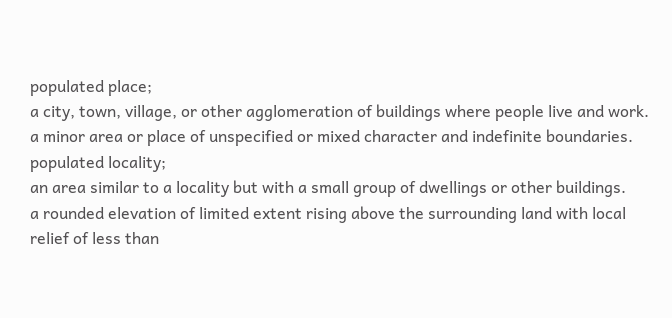populated place;
a city, town, village, or other agglomeration of buildings where people live and work.
a minor area or place of unspecified or mixed character and indefinite boundaries.
populated locality;
an area similar to a locality but with a small group of dwellings or other buildings.
a rounded elevation of limited extent rising above the surrounding land with local relief of less than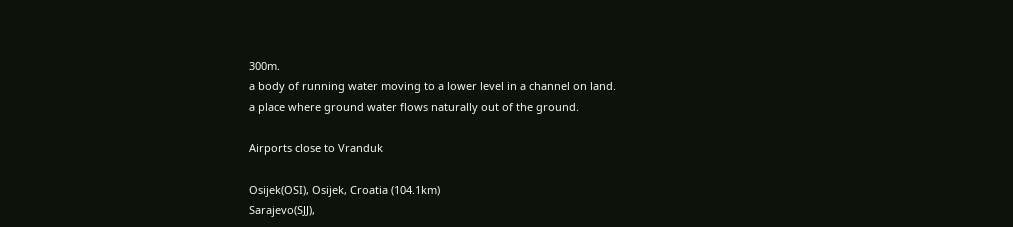300m.
a body of running water moving to a lower level in a channel on land.
a place where ground water flows naturally out of the ground.

Airports close to Vranduk

Osijek(OSI), Osijek, Croatia (104.1km)
Sarajevo(SJJ),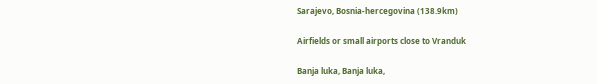Sarajevo, Bosnia-hercegovina (138.9km)

Airfields or small airports close to Vranduk

Banja luka, Banja luka,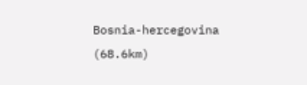Bosnia-hercegovina (68.6km)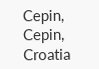Cepin, Cepin, Croatia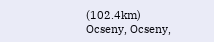(102.4km)
Ocseny, Ocseny,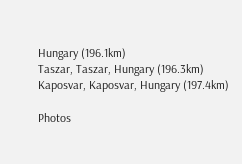Hungary (196.1km)
Taszar, Taszar, Hungary (196.3km)
Kaposvar, Kaposvar, Hungary (197.4km)

Photos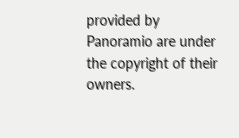provided by Panoramio are under the copyright of their owners.